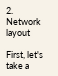2. Network layout

First, let's take a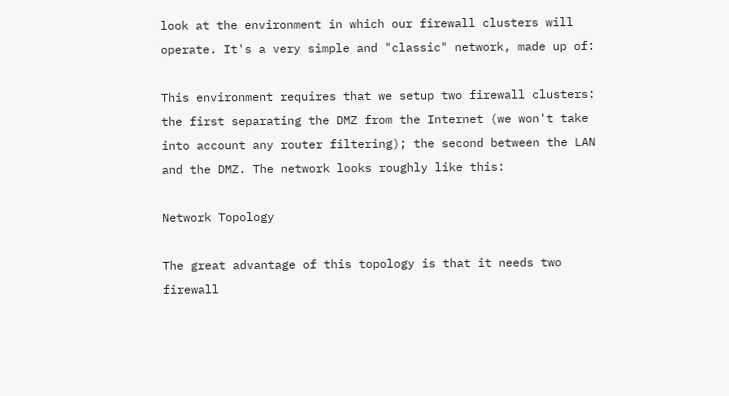look at the environment in which our firewall clusters will operate. It's a very simple and "classic" network, made up of:

This environment requires that we setup two firewall clusters: the first separating the DMZ from the Internet (we won't take into account any router filtering); the second between the LAN and the DMZ. The network looks roughly like this:

Network Topology

The great advantage of this topology is that it needs two firewall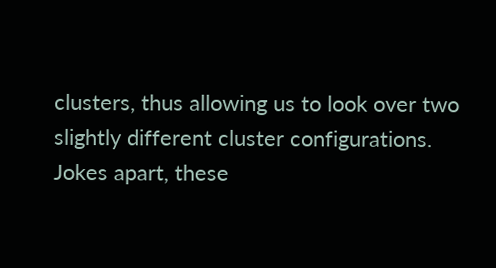clusters, thus allowing us to look over two slightly different cluster configurations. Jokes apart, these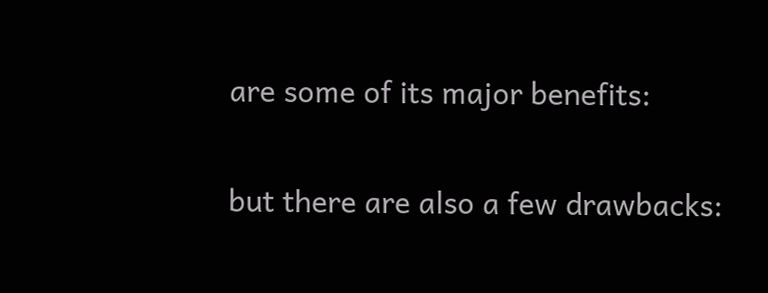are some of its major benefits:

but there are also a few drawbacks: